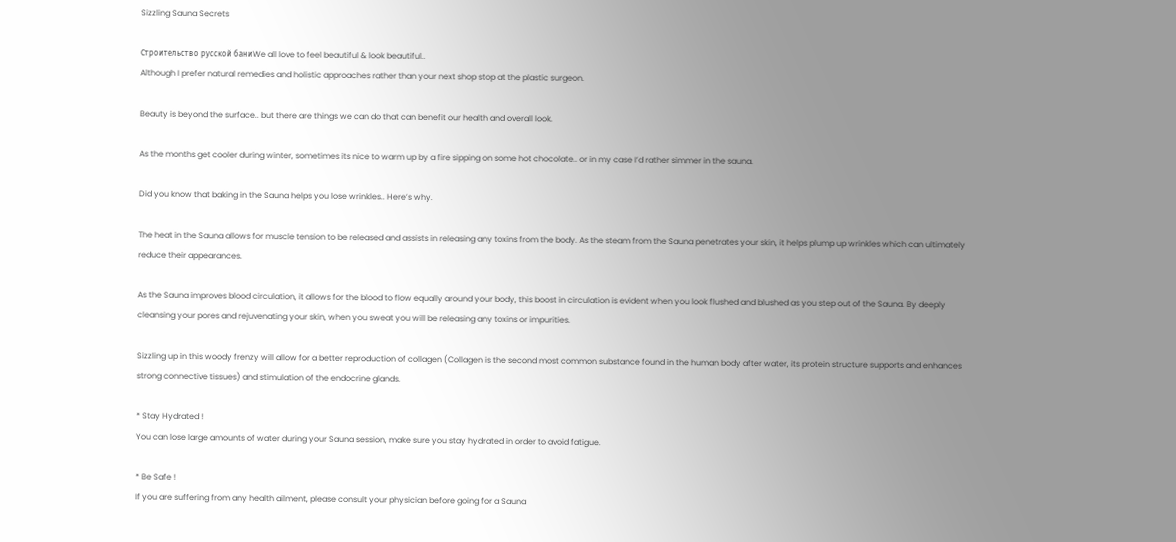Sizzling Sauna Secrets

Строительство русской баниWe all love to feel beautiful & look beautiful..
Although I prefer natural remedies and holistic approaches rather than your next shop stop at the plastic surgeon.

Beauty is beyond the surface.. but there are things we can do that can benefit our health and overall look.

As the months get cooler during winter, sometimes its nice to warm up by a fire sipping on some hot chocolate.. or in my case I’d rather simmer in the sauna.

Did you know that baking in the Sauna helps you lose wrinkles.. Here’s why.

The heat in the Sauna allows for muscle tension to be released and assists in releasing any toxins from the body. As the steam from the Sauna penetrates your skin, it helps plump up wrinkles which can ultimately reduce their appearances.

As the Sauna improves blood circulation, it allows for the blood to flow equally around your body, this boost in circulation is evident when you look flushed and blushed as you step out of the Sauna. By deeply cleansing your pores and rejuvenating your skin, when you sweat you will be releasing any toxins or impurities.

Sizzling up in this woody frenzy will allow for a better reproduction of collagen (Collagen is the second most common substance found in the human body after water, its protein structure supports and enhances strong connective tissues) and stimulation of the endocrine glands.

* Stay Hydrated !
You can lose large amounts of water during your Sauna session, make sure you stay hydrated in order to avoid fatigue.

* Be Safe !
If you are suffering from any health ailment, please consult your physician before going for a Sauna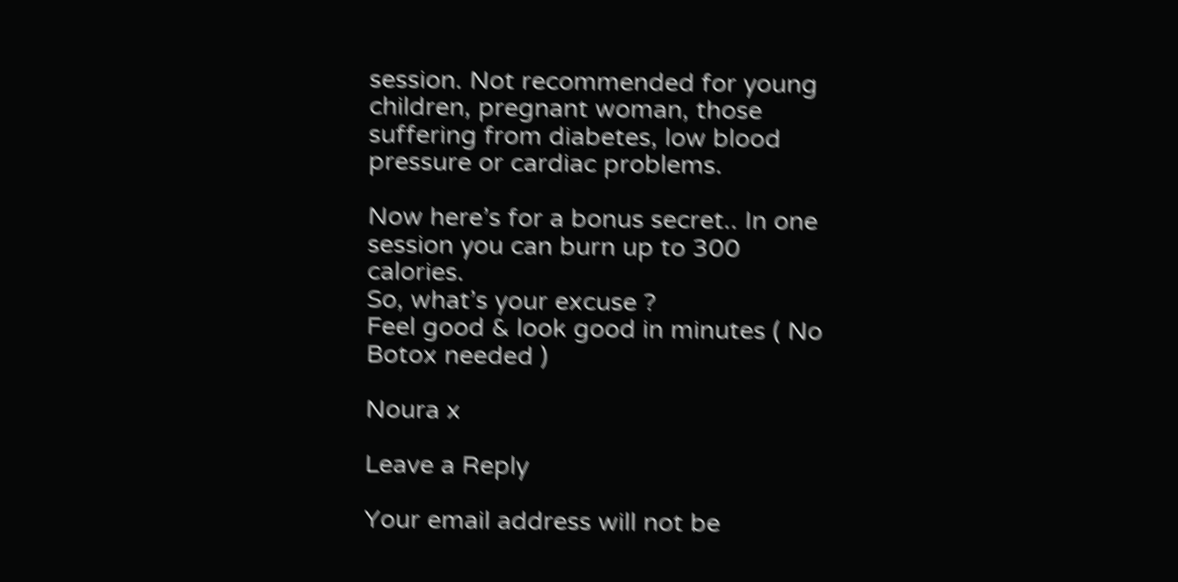session. Not recommended for young children, pregnant woman, those suffering from diabetes, low blood pressure or cardiac problems.

Now here’s for a bonus secret.. In one session you can burn up to 300 calories.
So, what’s your excuse ?
Feel good & look good in minutes ( No Botox needed )

Noura x

Leave a Reply

Your email address will not be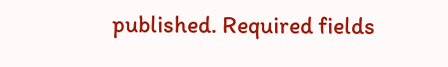published. Required fields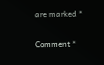are marked *

Comment *